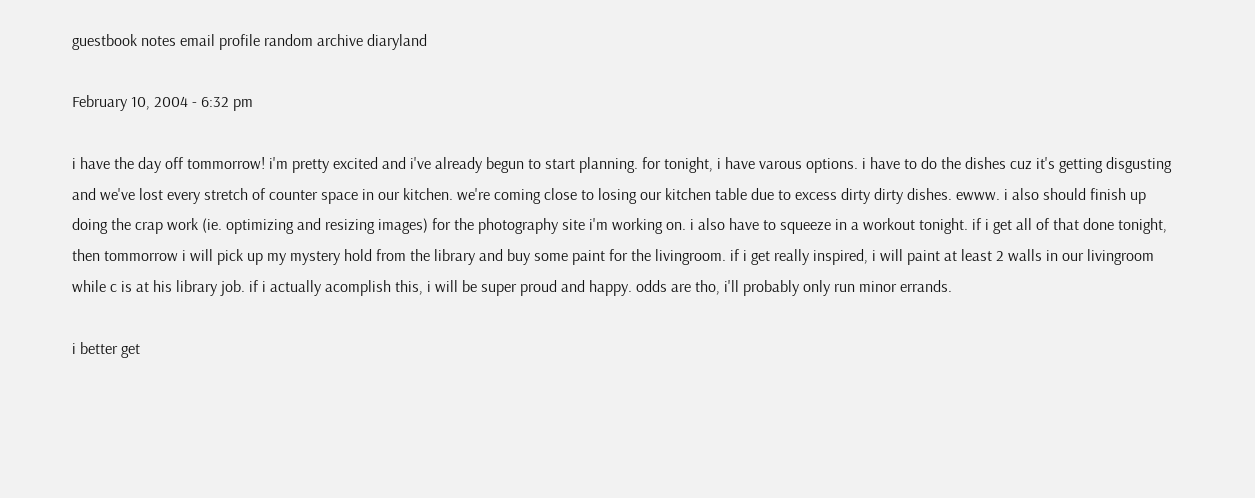guestbook notes email profile random archive diaryland

February 10, 2004 - 6:32 pm

i have the day off tommorrow! i'm pretty excited and i've already begun to start planning. for tonight, i have varous options. i have to do the dishes cuz it's getting disgusting and we've lost every stretch of counter space in our kitchen. we're coming close to losing our kitchen table due to excess dirty dirty dishes. ewww. i also should finish up doing the crap work (ie. optimizing and resizing images) for the photography site i'm working on. i also have to squeeze in a workout tonight. if i get all of that done tonight, then tommorrow i will pick up my mystery hold from the library and buy some paint for the livingroom. if i get really inspired, i will paint at least 2 walls in our livingroom while c is at his library job. if i actually acomplish this, i will be super proud and happy. odds are tho, i'll probably only run minor errands.

i better get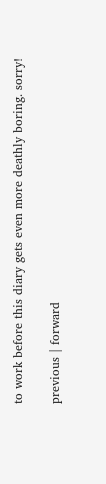to work before this diary gets even more deathly boring. sorry!

previous | forward